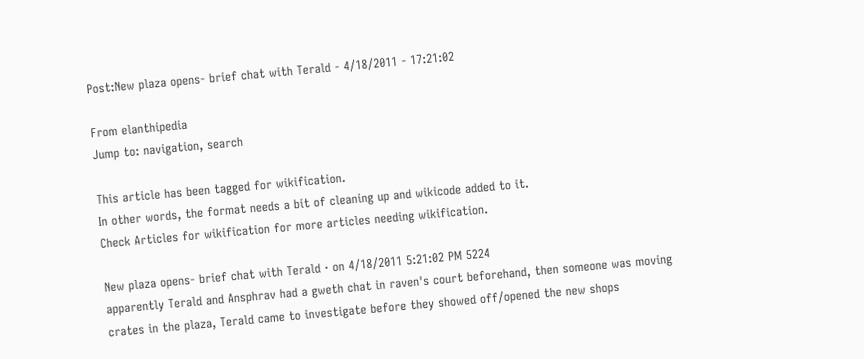Post:New plaza opens- brief chat with Terald - 4/18/2011 - 17:21:02

From elanthipedia
Jump to: navigation, search

This article has been tagged for wikification.
In other words, the format needs a bit of cleaning up and wikicode added to it.
Check Articles for wikification for more articles needing wikification.

New plaza opens- brief chat with Terald · on 4/18/2011 5:21:02 PM 5224
apparently Terald and Ansphrav had a gweth chat in raven's court beforehand, then someone was moving crates in the plaza, Terald came to investigate before they showed off/opened the new shops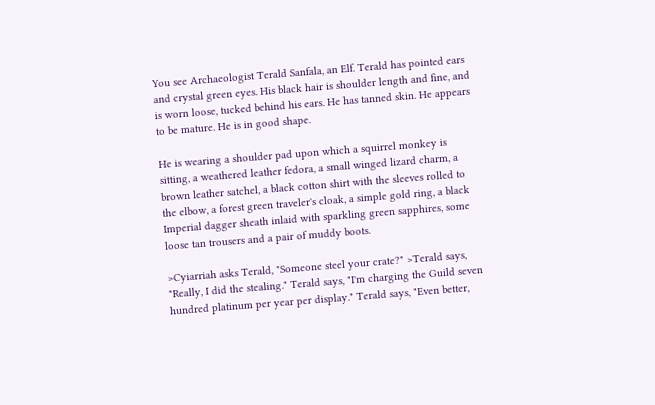You see Archaeologist Terald Sanfala, an Elf. Terald has pointed ears and crystal green eyes. His black hair is shoulder length and fine, and is worn loose, tucked behind his ears. He has tanned skin. He appears to be mature. He is in good shape.

He is wearing a shoulder pad upon which a squirrel monkey is sitting, a weathered leather fedora, a small winged lizard charm, a brown leather satchel, a black cotton shirt with the sleeves rolled to the elbow, a forest green traveler's cloak, a simple gold ring, a black Imperial dagger sheath inlaid with sparkling green sapphires, some loose tan trousers and a pair of muddy boots.

>Cyiarriah asks Terald, "Someone steel your crate?" >Terald says, "Really, I did the stealing." Terald says, "I'm charging the Guild seven hundred platinum per year per display." Terald says, "Even better,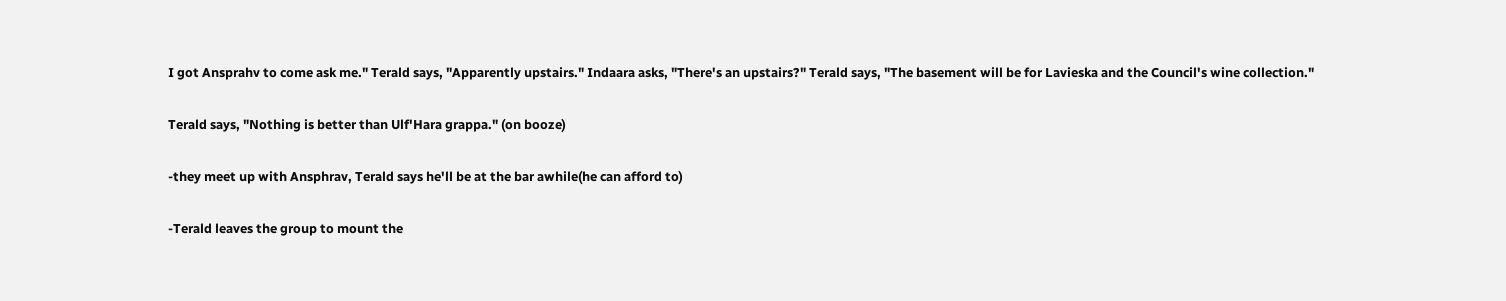I got Ansprahv to come ask me." Terald says, "Apparently upstairs." Indaara asks, "There's an upstairs?" Terald says, "The basement will be for Lavieska and the Council's wine collection."

Terald says, "Nothing is better than Ulf'Hara grappa." (on booze)

-they meet up with Ansphrav, Terald says he'll be at the bar awhile(he can afford to)

-Terald leaves the group to mount the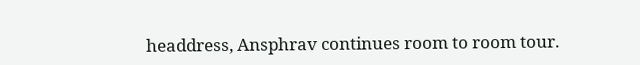headdress, Ansphrav continues room to room tour.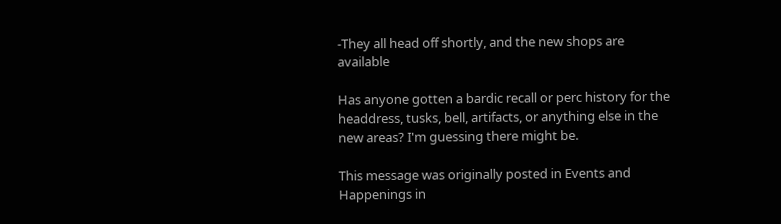-They all head off shortly, and the new shops are available

Has anyone gotten a bardic recall or perc history for the headdress, tusks, bell, artifacts, or anything else in the new areas? I'm guessing there might be.

This message was originally posted in Events and Happenings in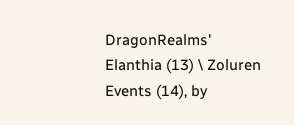DragonRealms' Elanthia (13) \ Zoluren Events (14), by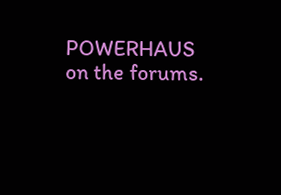POWERHAUS on the forums.